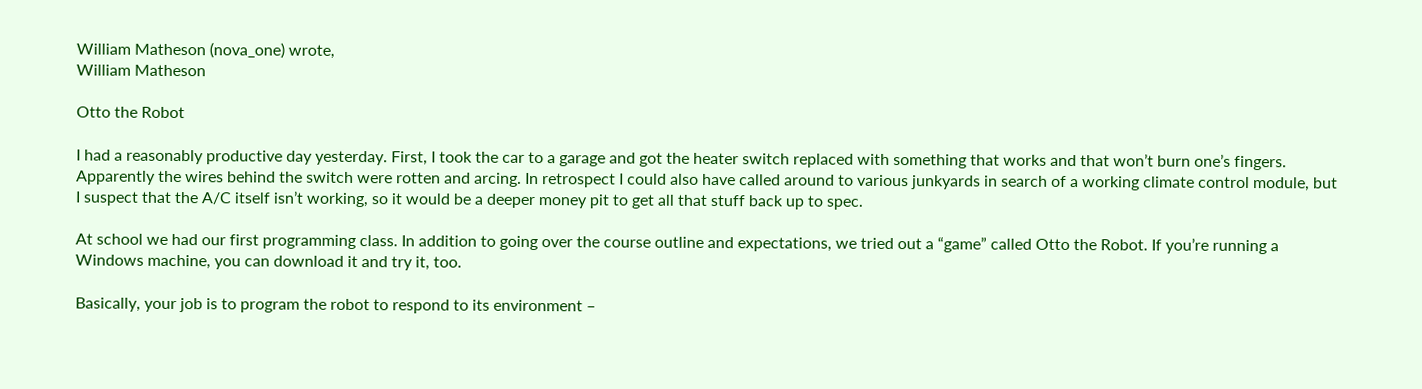William Matheson (nova_one) wrote,
William Matheson

Otto the Robot

I had a reasonably productive day yesterday. First, I took the car to a garage and got the heater switch replaced with something that works and that won’t burn one’s fingers. Apparently the wires behind the switch were rotten and arcing. In retrospect I could also have called around to various junkyards in search of a working climate control module, but I suspect that the A/C itself isn’t working, so it would be a deeper money pit to get all that stuff back up to spec.

At school we had our first programming class. In addition to going over the course outline and expectations, we tried out a “game” called Otto the Robot. If you’re running a Windows machine, you can download it and try it, too.

Basically, your job is to program the robot to respond to its environment –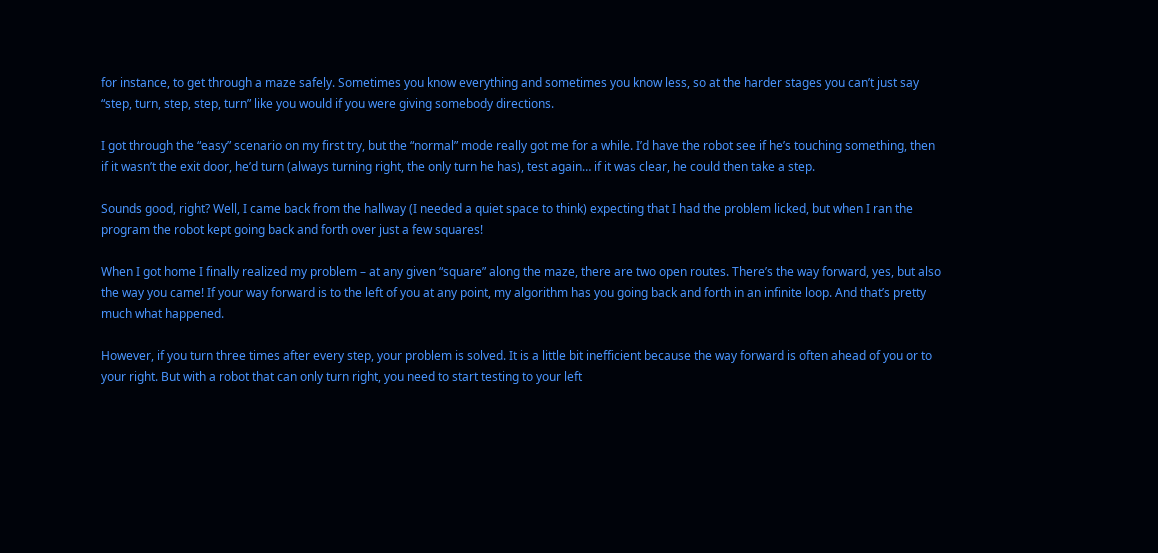for instance, to get through a maze safely. Sometimes you know everything and sometimes you know less, so at the harder stages you can’t just say “step, turn, step, step, turn” like you would if you were giving somebody directions.

I got through the “easy” scenario on my first try, but the “normal” mode really got me for a while. I’d have the robot see if he’s touching something, then if it wasn’t the exit door, he’d turn (always turning right, the only turn he has), test again… if it was clear, he could then take a step.

Sounds good, right? Well, I came back from the hallway (I needed a quiet space to think) expecting that I had the problem licked, but when I ran the program the robot kept going back and forth over just a few squares!

When I got home I finally realized my problem – at any given “square” along the maze, there are two open routes. There’s the way forward, yes, but also the way you came! If your way forward is to the left of you at any point, my algorithm has you going back and forth in an infinite loop. And that’s pretty much what happened.

However, if you turn three times after every step, your problem is solved. It is a little bit inefficient because the way forward is often ahead of you or to your right. But with a robot that can only turn right, you need to start testing to your left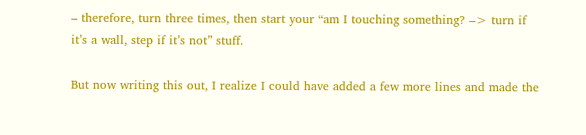– therefore, turn three times, then start your “am I touching something? –> turn if it’s a wall, step if it’s not” stuff.

But now writing this out, I realize I could have added a few more lines and made the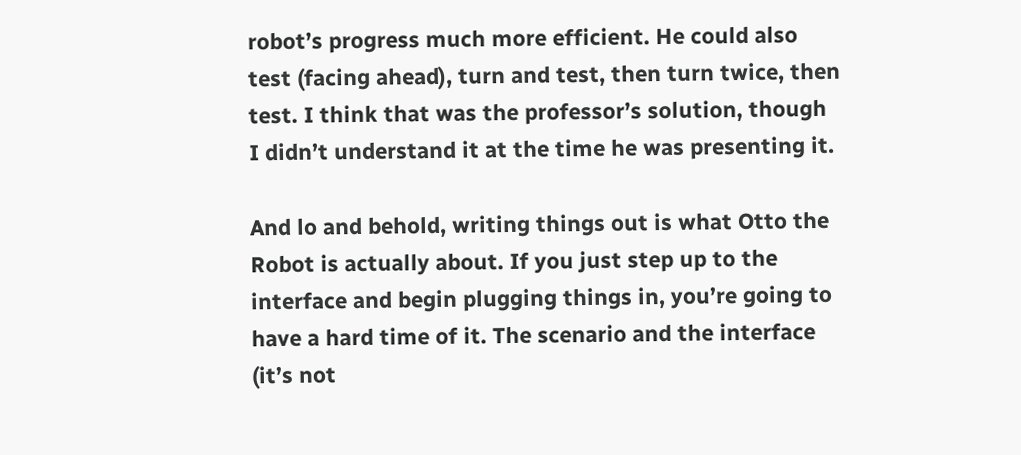robot’s progress much more efficient. He could also test (facing ahead), turn and test, then turn twice, then test. I think that was the professor’s solution, though I didn’t understand it at the time he was presenting it.

And lo and behold, writing things out is what Otto the Robot is actually about. If you just step up to the interface and begin plugging things in, you’re going to have a hard time of it. The scenario and the interface (it’s not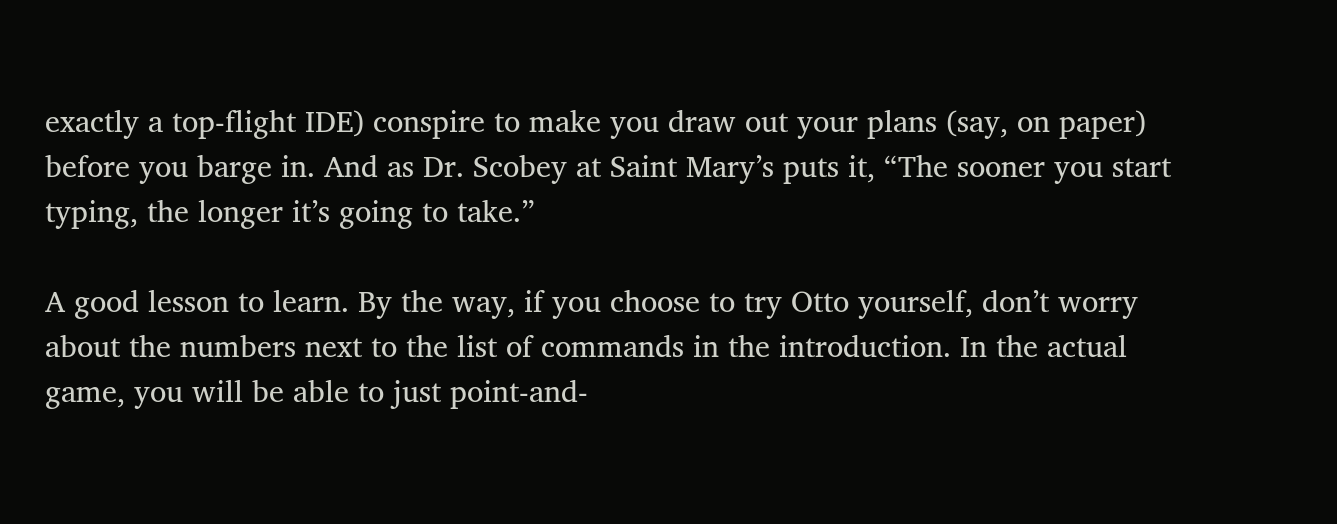exactly a top-flight IDE) conspire to make you draw out your plans (say, on paper) before you barge in. And as Dr. Scobey at Saint Mary’s puts it, “The sooner you start typing, the longer it’s going to take.”

A good lesson to learn. By the way, if you choose to try Otto yourself, don’t worry about the numbers next to the list of commands in the introduction. In the actual game, you will be able to just point-and-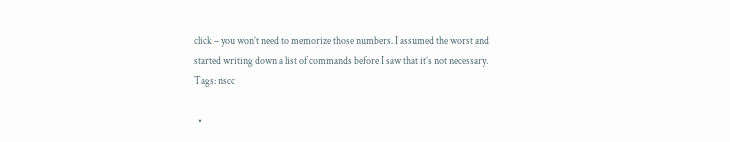click – you won’t need to memorize those numbers. I assumed the worst and started writing down a list of commands before I saw that it’s not necessary.
Tags: nscc

  •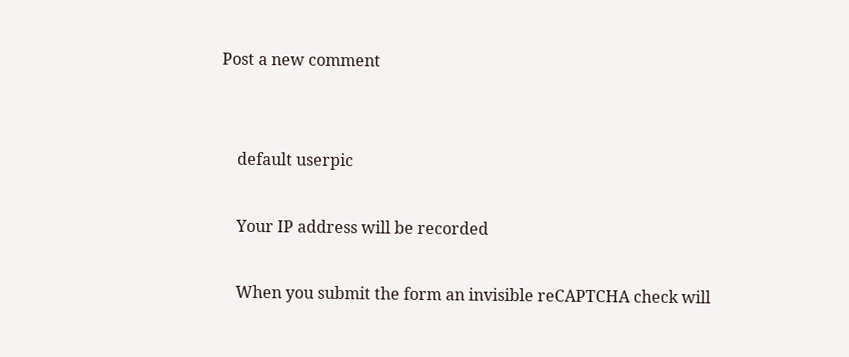Post a new comment


    default userpic

    Your IP address will be recorded

    When you submit the form an invisible reCAPTCHA check will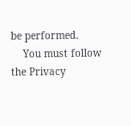be performed.
    You must follow the Privacy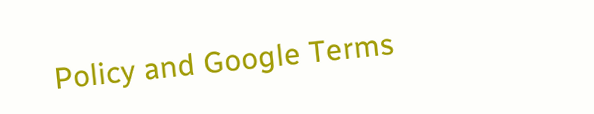Policy and Google Terms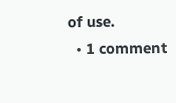of use.
  • 1 comment